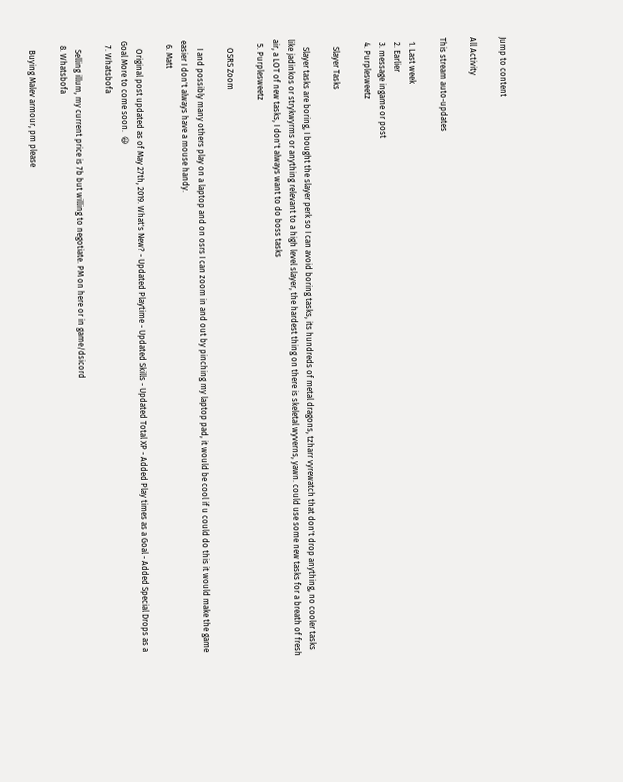Jump to content

All Activity

This stream auto-updates

  1. Last week
  2. Earlier
  3. message ingame or post
  4. Purplesweetz

    Slayer Tasks

    Slayer tasks are boring, I bought the slayer perk so I can avoid boring tasks, its hundreds of metal dragons, tzharr vyrewatch that don't drop anything, no cooler tasks like jadinkos or strykwyrms or anything relevant to a high level slayer, the hardest thing on there is skeletal wyverns, yawn. could use some new tasks for a breath of fresh air, a LOT of new tasks, I don't always want to do boss tasks
  5. Purplesweetz

    OSRS Zoom

    I and possibly many others play on a laptop and on osrs I can zoom in and out by pinching my laptop pad, it would be cool if u could do this it would make the game easier I don't always have a mouse handy.
  6. Matt

    Original post updated as of May 27th, 2019. What's New? - Updated Playtime - Updated Skills - Updated Total XP - Added Play times as a Goal - Added Special Drops as a Goal More to come soon.  😃
  7. Whatsbofa

    Selling illum, my current price is 7b but willing to negotiate. PM on here or in game/dsicord
  8. Whatsbofa

    Buying Malev armour, pm please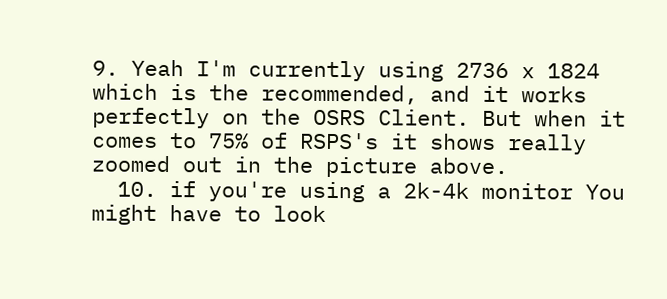9. Yeah I'm currently using 2736 x 1824 which is the recommended, and it works perfectly on the OSRS Client. But when it comes to 75% of RSPS's it shows really zoomed out in the picture above.
  10. if you're using a 2k-4k monitor You might have to look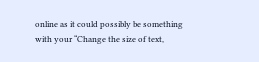online as it could possibly be something with your “Change the size of text,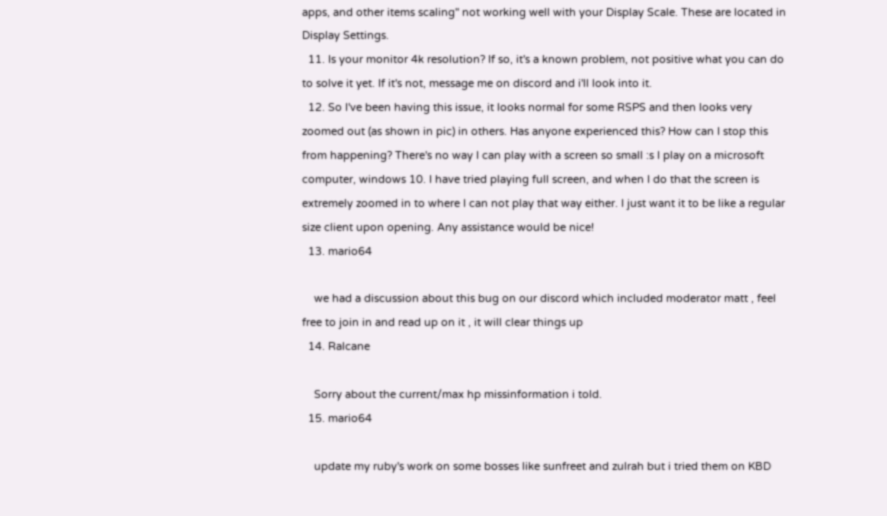apps, and other items scaling'' not working well with your Display Scale. These are located in Display Settings.
  11. Is your monitor 4k resolution? If so, it's a known problem, not positive what you can do to solve it yet. If it's not, message me on discord and i'll look into it.
  12. So I've been having this issue, it looks normal for some RSPS and then looks very zoomed out (as shown in pic) in others. Has anyone experienced this? How can I stop this from happening? There's no way I can play with a screen so small :s I play on a microsoft computer, windows 10. I have tried playing full screen, and when I do that the screen is extremely zoomed in to where I can not play that way either. I just want it to be like a regular size client upon opening. Any assistance would be nice!
  13. mario64

    we had a discussion about this bug on our discord which included moderator matt , feel free to join in and read up on it , it will clear things up
  14. Ralcane

    Sorry about the current/max hp missinformation i told.
  15. mario64

    update my ruby's work on some bosses like sunfreet and zulrah but i tried them on KBD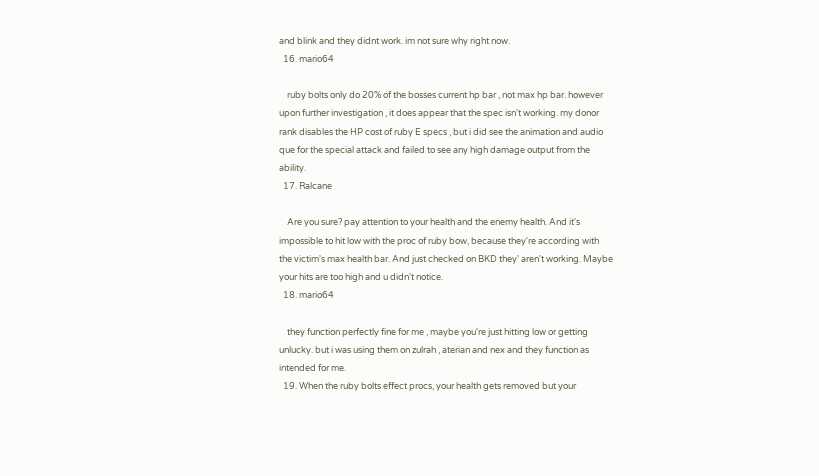and blink and they didnt work. im not sure why right now.
  16. mario64

    ruby bolts only do 20% of the bosses current hp bar , not max hp bar. however upon further investigation , it does appear that the spec isn't working. my donor rank disables the HP cost of ruby E specs , but i did see the animation and audio que for the special attack and failed to see any high damage output from the ability.
  17. Ralcane

    Are you sure? pay attention to your health and the enemy health. And it's impossible to hit low with the proc of ruby bow, because they're according with the victim's max health bar. And just checked on BKD they' aren't working. Maybe your hits are too high and u didn't notice.
  18. mario64

    they function perfectly fine for me , maybe you're just hitting low or getting unlucky. but i was using them on zulrah , aterian and nex and they function as intended for me.
  19. When the ruby bolts effect procs, your health gets removed but your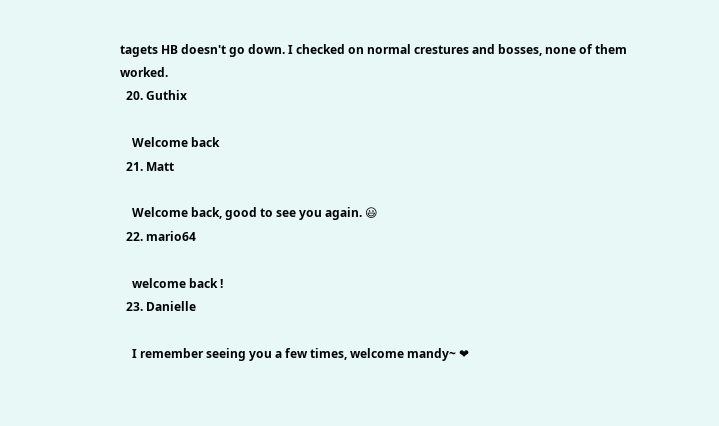tagets HB doesn't go down. I checked on normal crestures and bosses, none of them worked.
  20. Guthix

    Welcome back
  21. Matt

    Welcome back, good to see you again. 😃
  22. mario64

    welcome back !
  23. Danielle

    I remember seeing you a few times, welcome mandy~ ❤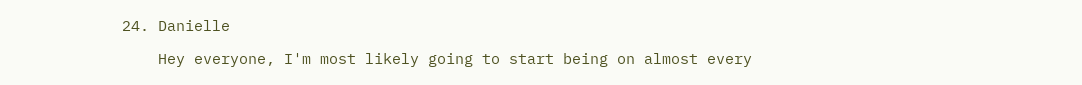24. Danielle

    Hey everyone, I'm most likely going to start being on almost every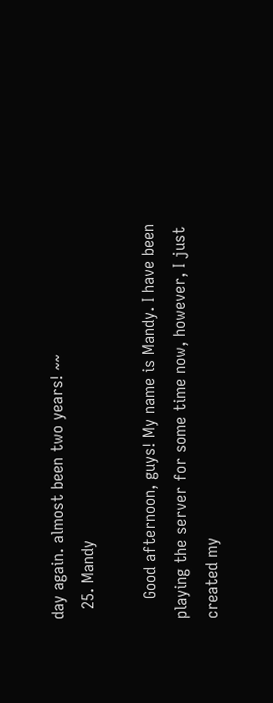day again. almost been two years! ~~
  25. Mandy

    Good afternoon, guys! My name is Mandy. I have been playing the server for some time now, however, I just created my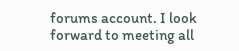forums account. I look forward to meeting all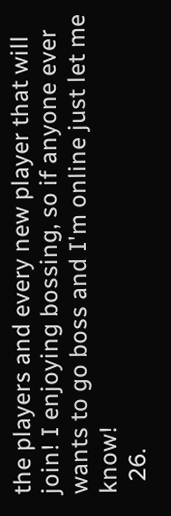the players and every new player that will join! I enjoying bossing, so if anyone ever wants to go boss and I'm online just let me know!
  26.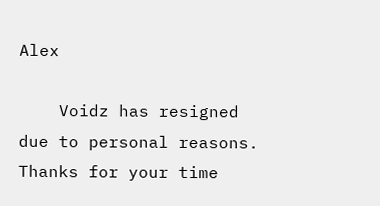Alex

    Voidz has resigned due to personal reasons. Thanks for your time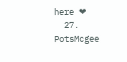here ❤
  27. PotsMcgee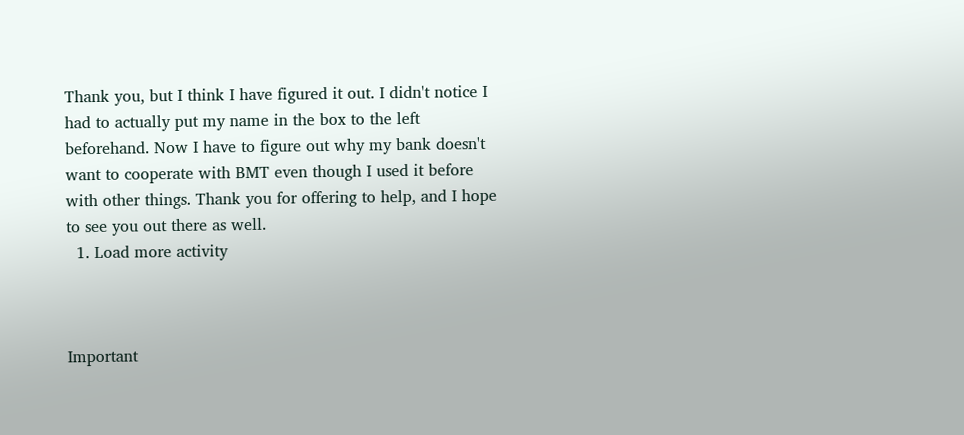Thank you, but I think I have figured it out. I didn't notice I had to actually put my name in the box to the left beforehand. Now I have to figure out why my bank doesn't want to cooperate with BMT even though I used it before with other things. Thank you for offering to help, and I hope to see you out there as well.
  1. Load more activity



Important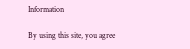Information

By using this site, you agree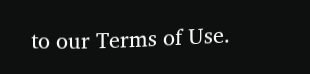to our Terms of Use.